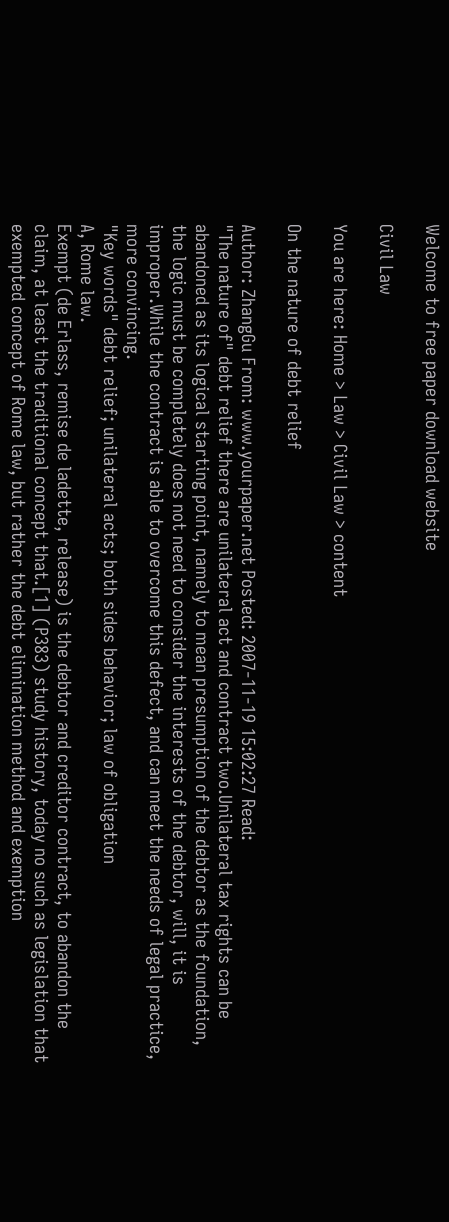Welcome to free paper download website

Civil Law

You are here: Home > Law > Civil Law > content

On the nature of debt relief

Author: ZhangGu From: www.yourpaper.net Posted: 2007-11-19 15:02:27 Read:
"The nature of" debt relief there are unilateral act and contract two.Unilateral tax rights can be abandoned as its logical starting point, namely to mean presumption of the debtor as the foundation, the logic must be completely does not need to consider the interests of the debtor, will, it is improper.While the contract is able to overcome this defect, and can meet the needs of legal practice, more convincing.
"Key words" debt relief; unilateral acts; both sides behavior; law of obligation
A, Rome law.
Exempt (de Erlass, remise de ladette, release) is the debtor and creditor contract, to abandon the claim, at least the traditional concept that.[1] (P383) study history, today no such as legislation that exempted concept of Rome law, but rather the debt elimination method and exemption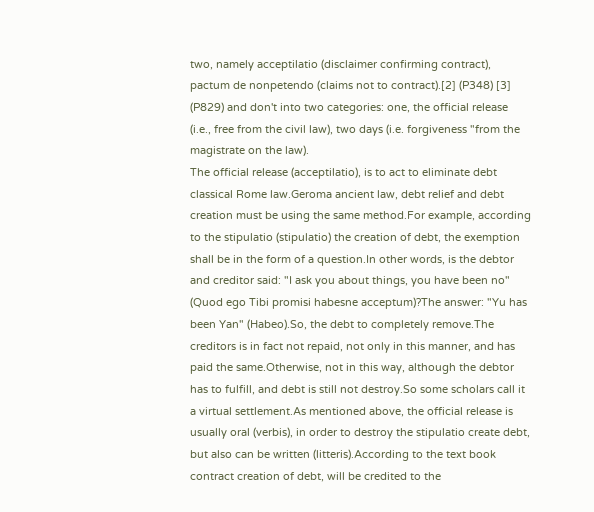two, namely acceptilatio (disclaimer confirming contract), pactum de nonpetendo (claims not to contract).[2] (P348) [3] (P829) and don't into two categories: one, the official release (i.e., free from the civil law), two days (i.e. forgiveness "from the magistrate on the law).
The official release (acceptilatio), is to act to eliminate debt classical Rome law.Geroma ancient law, debt relief and debt creation must be using the same method.For example, according to the stipulatio (stipulatio) the creation of debt, the exemption shall be in the form of a question.In other words, is the debtor and creditor said: "I ask you about things, you have been no" (Quod ego Tibi promisi habesne acceptum)?The answer: "Yu has been Yan" (Habeo).So, the debt to completely remove.The creditors is in fact not repaid, not only in this manner, and has paid the same.Otherwise, not in this way, although the debtor has to fulfill, and debt is still not destroy.So some scholars call it a virtual settlement.As mentioned above, the official release is usually oral (verbis), in order to destroy the stipulatio create debt, but also can be written (litteris).According to the text book contract creation of debt, will be credited to the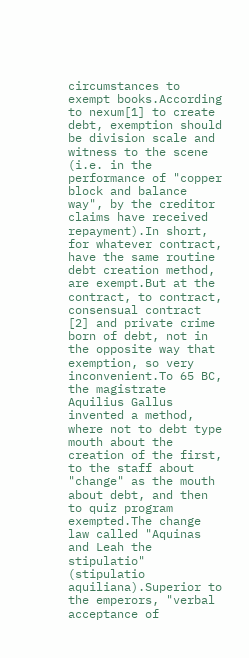circumstances to exempt books.According to nexum[1] to create debt, exemption should be division scale and witness to the scene (i.e. in the performance of "copper block and balance way", by the creditor claims have received repayment).In short, for whatever contract, have the same routine debt creation method, are exempt.But at the contract, to contract, consensual contract [2] and private crime born of debt, not in the opposite way that exemption, so very inconvenient.To 65 BC, the magistrate Aquilius Gallus invented a method, where not to debt type mouth about the creation of the first, to the staff about "change" as the mouth about debt, and then to quiz program exempted.The change law called "Aquinas and Leah the stipulatio" (stipulatio aquiliana).Superior to the emperors, "verbal acceptance of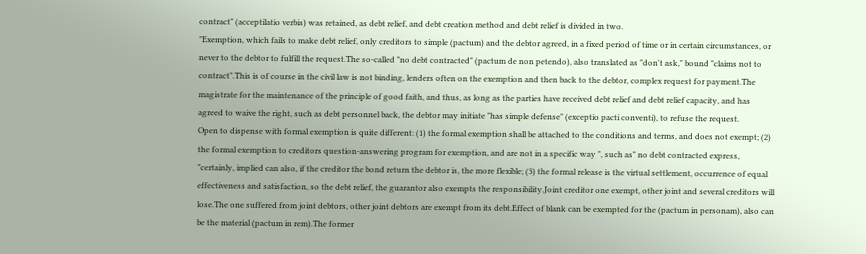contract" (acceptilatio verbis) was retained, as debt relief, and debt creation method and debt relief is divided in two.
"Exemption, which fails to make debt relief, only creditors to simple (pactum) and the debtor agreed, in a fixed period of time or in certain circumstances, or never to the debtor to fulfill the request.The so-called "no debt contracted" (pactum de non petendo), also translated as "don't ask," bound "claims not to contract".This is of course in the civil law is not binding, lenders often on the exemption and then back to the debtor, complex request for payment.The magistrate for the maintenance of the principle of good faith, and thus, as long as the parties have received debt relief and debt relief capacity, and has agreed to waive the right, such as debt personnel back, the debtor may initiate "has simple defense" (exceptio pacti conventi), to refuse the request.
Open to dispense with formal exemption is quite different: (1) the formal exemption shall be attached to the conditions and terms, and does not exempt; (2) the formal exemption to creditors question-answering program for exemption, and are not in a specific way ", such as" no debt contracted express, "certainly, implied can also, if the creditor the bond return the debtor is, the more flexible; (3) the formal release is the virtual settlement, occurrence of equal effectiveness and satisfaction, so the debt relief, the guarantor also exempts the responsibility.Joint creditor one exempt, other joint and several creditors will lose.The one suffered from joint debtors, other joint debtors are exempt from its debt.Effect of blank can be exempted for the (pactum in personam), also can be the material (pactum in rem).The former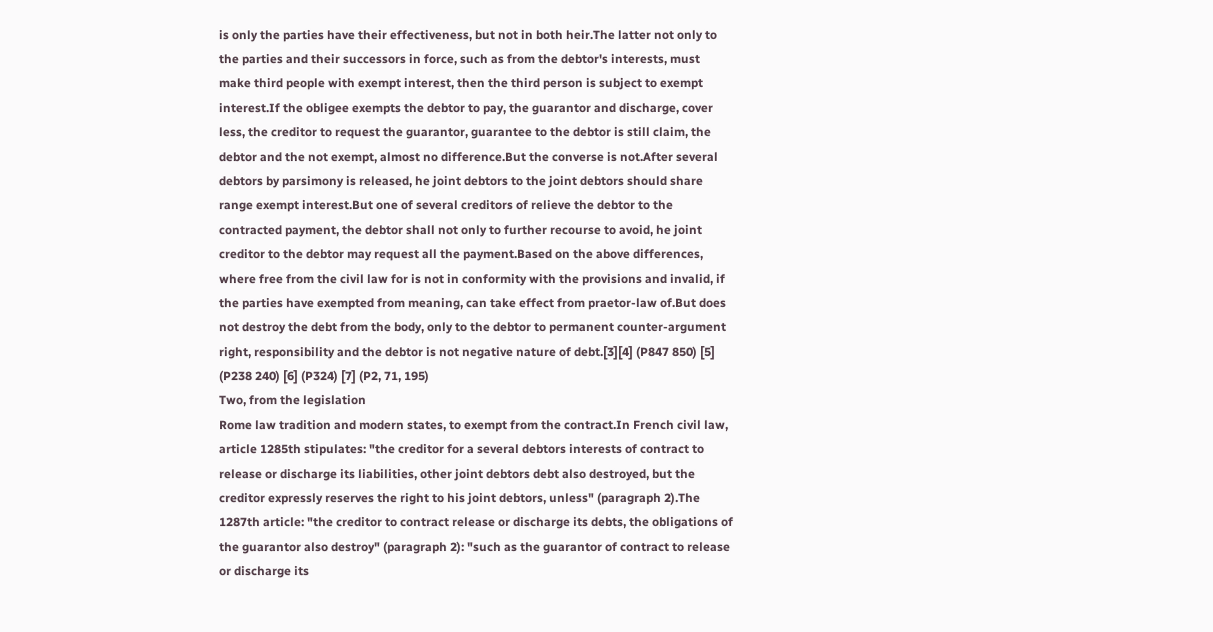is only the parties have their effectiveness, but not in both heir.The latter not only to the parties and their successors in force, such as from the debtor's interests, must make third people with exempt interest, then the third person is subject to exempt interest.If the obligee exempts the debtor to pay, the guarantor and discharge, cover less, the creditor to request the guarantor, guarantee to the debtor is still claim, the debtor and the not exempt, almost no difference.But the converse is not.After several debtors by parsimony is released, he joint debtors to the joint debtors should share range exempt interest.But one of several creditors of relieve the debtor to the contracted payment, the debtor shall not only to further recourse to avoid, he joint creditor to the debtor may request all the payment.Based on the above differences, where free from the civil law for is not in conformity with the provisions and invalid, if the parties have exempted from meaning, can take effect from praetor-law of.But does not destroy the debt from the body, only to the debtor to permanent counter-argument right, responsibility and the debtor is not negative nature of debt.[3][4] (P847 850) [5] (P238 240) [6] (P324) [7] (P2, 71, 195)
Two, from the legislation
Rome law tradition and modern states, to exempt from the contract.In French civil law, article 1285th stipulates: "the creditor for a several debtors interests of contract to release or discharge its liabilities, other joint debtors debt also destroyed, but the creditor expressly reserves the right to his joint debtors, unless" (paragraph 2).The 1287th article: "the creditor to contract release or discharge its debts, the obligations of the guarantor also destroy" (paragraph 2): "such as the guarantor of contract to release or discharge its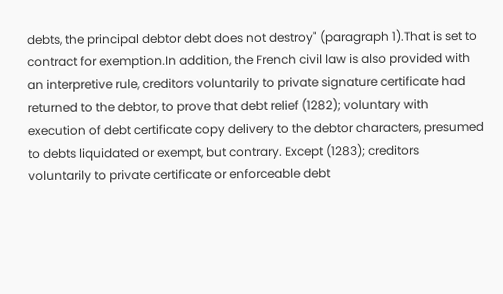debts, the principal debtor debt does not destroy" (paragraph 1).That is set to contract for exemption.In addition, the French civil law is also provided with an interpretive rule, creditors voluntarily to private signature certificate had returned to the debtor, to prove that debt relief (1282); voluntary with execution of debt certificate copy delivery to the debtor characters, presumed to debts liquidated or exempt, but contrary. Except (1283); creditors voluntarily to private certificate or enforceable debt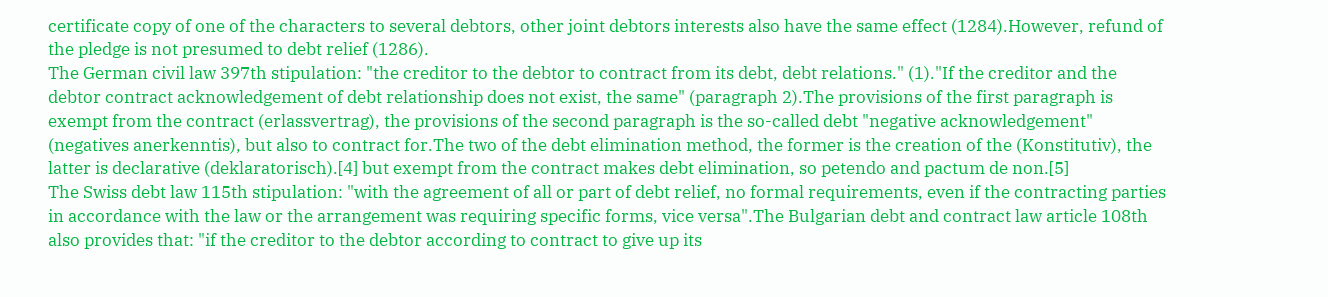certificate copy of one of the characters to several debtors, other joint debtors interests also have the same effect (1284).However, refund of the pledge is not presumed to debt relief (1286).
The German civil law 397th stipulation: "the creditor to the debtor to contract from its debt, debt relations." (1)."If the creditor and the debtor contract acknowledgement of debt relationship does not exist, the same" (paragraph 2).The provisions of the first paragraph is exempt from the contract (erlassvertrag), the provisions of the second paragraph is the so-called debt "negative acknowledgement" (negatives anerkenntis), but also to contract for.The two of the debt elimination method, the former is the creation of the (Konstitutiv), the latter is declarative (deklaratorisch).[4] but exempt from the contract makes debt elimination, so petendo and pactum de non.[5]
The Swiss debt law 115th stipulation: "with the agreement of all or part of debt relief, no formal requirements, even if the contracting parties in accordance with the law or the arrangement was requiring specific forms, vice versa".The Bulgarian debt and contract law article 108th also provides that: "if the creditor to the debtor according to contract to give up its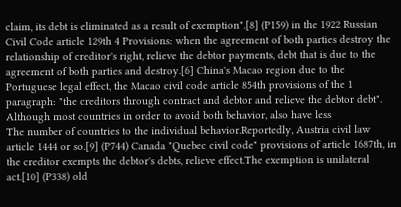claim, its debt is eliminated as a result of exemption".[8] (P159) in the 1922 Russian Civil Code article 129th 4 Provisions: when the agreement of both parties destroy the relationship of creditor's right, relieve the debtor payments, debt that is due to the agreement of both parties and destroy.[6] China's Macao region due to the Portuguese legal effect, the Macao civil code article 854th provisions of the 1 paragraph: "the creditors through contract and debtor and relieve the debtor debt".
Although most countries in order to avoid both behavior, also have less
The number of countries to the individual behavior.Reportedly, Austria civil law article 1444 or so.[9] (P744) Canada "Quebec civil code" provisions of article 1687th, in the creditor exempts the debtor's debts, relieve effect.The exemption is unilateral act.[10] (P338) old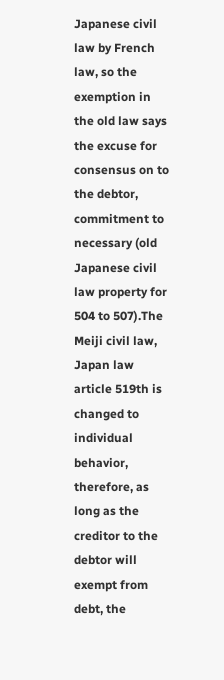Japanese civil law by French law, so the exemption in the old law says the excuse for consensus on to the debtor, commitment to necessary (old Japanese civil law property for 504 to 507).The Meiji civil law, Japan law article 519th is changed to individual behavior, therefore, as long as the creditor to the debtor will exempt from debt, the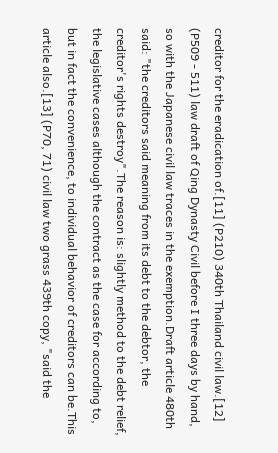creditor for the eradication of.[11] (P210) 340th Thailand civil law.[12] (P509 - 511) law draft of Qing Dynasty Civil before I three days by hand, so with the Japanese civil law traces in the exemption.Draft article 480th said: "the creditors said meaning from its debt to the debtor, the creditor's rights destroy".The reason is: slightly method to the debt relief, the legislative cases although the contract as the case for according to, but in fact the convenience, to individual behavior of creditors can be.This article also.[13] (P70, 71) civil law two grass 439th copy, "said the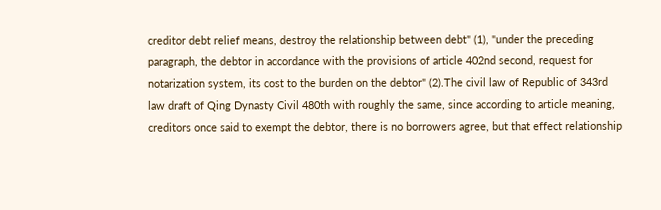creditor debt relief means, destroy the relationship between debt" (1), "under the preceding paragraph, the debtor in accordance with the provisions of article 402nd second, request for notarization system, its cost to the burden on the debtor" (2).The civil law of Republic of 343rd law draft of Qing Dynasty Civil 480th with roughly the same, since according to article meaning, creditors once said to exempt the debtor, there is no borrowers agree, but that effect relationship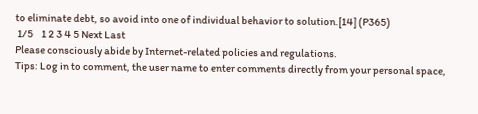to eliminate debt, so avoid into one of individual behavior to solution.[14] (P365)
 1/5    1 2 3 4 5 Next Last
Please consciously abide by Internet-related policies and regulations.
Tips: Log in to comment, the user name to enter comments directly from your personal space,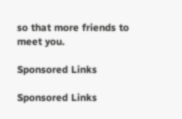so that more friends to meet you.

Sponsored Links

Sponsored Links